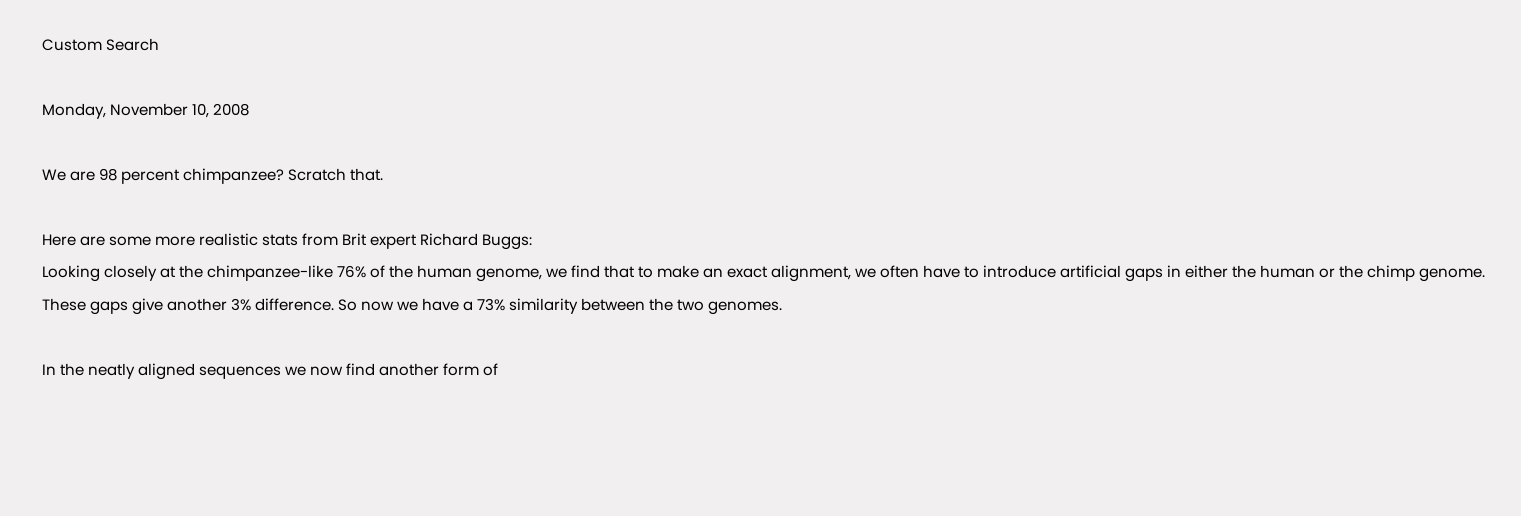Custom Search

Monday, November 10, 2008

We are 98 percent chimpanzee? Scratch that.

Here are some more realistic stats from Brit expert Richard Buggs:
Looking closely at the chimpanzee-like 76% of the human genome, we find that to make an exact alignment, we often have to introduce artificial gaps in either the human or the chimp genome. These gaps give another 3% difference. So now we have a 73% similarity between the two genomes.

In the neatly aligned sequences we now find another form of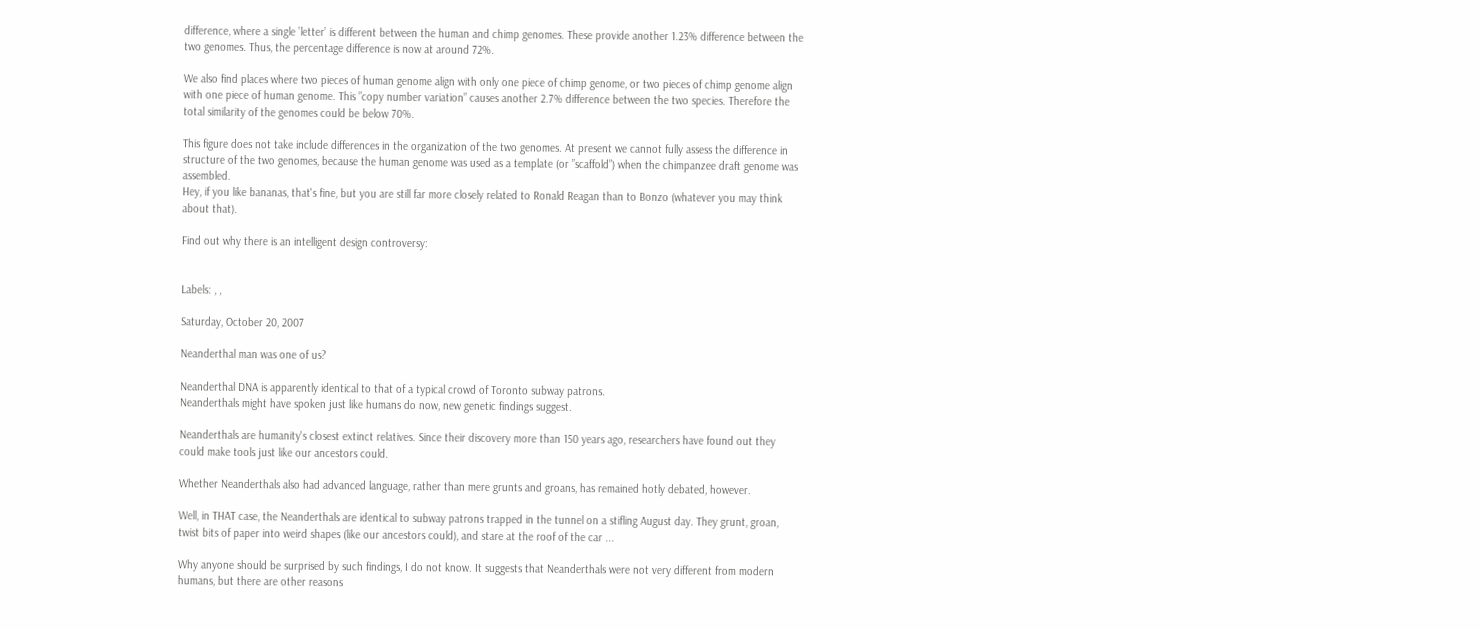difference, where a single ’letter’ is different between the human and chimp genomes. These provide another 1.23% difference between the two genomes. Thus, the percentage difference is now at around 72%.

We also find places where two pieces of human genome align with only one piece of chimp genome, or two pieces of chimp genome align with one piece of human genome. This ”copy number variation” causes another 2.7% difference between the two species. Therefore the total similarity of the genomes could be below 70%.

This figure does not take include differences in the organization of the two genomes. At present we cannot fully assess the difference in structure of the two genomes, because the human genome was used as a template (or ”scaffold”) when the chimpanzee draft genome was assembled.
Hey, if you like bananas, that's fine, but you are still far more closely related to Ronald Reagan than to Bonzo (whatever you may think about that).

Find out why there is an intelligent design controversy:


Labels: , ,

Saturday, October 20, 2007

Neanderthal man was one of us?

Neanderthal DNA is apparently identical to that of a typical crowd of Toronto subway patrons.
Neanderthals might have spoken just like humans do now, new genetic findings suggest.

Neanderthals are humanity's closest extinct relatives. Since their discovery more than 150 years ago, researchers have found out they could make tools just like our ancestors could.

Whether Neanderthals also had advanced language, rather than mere grunts and groans, has remained hotly debated, however.

Well, in THAT case, the Neanderthals are identical to subway patrons trapped in the tunnel on a stifling August day. They grunt, groan, twist bits of paper into weird shapes (like our ancestors could), and stare at the roof of the car ...

Why anyone should be surprised by such findings, I do not know. It suggests that Neanderthals were not very different from modern humans, but there are other reasons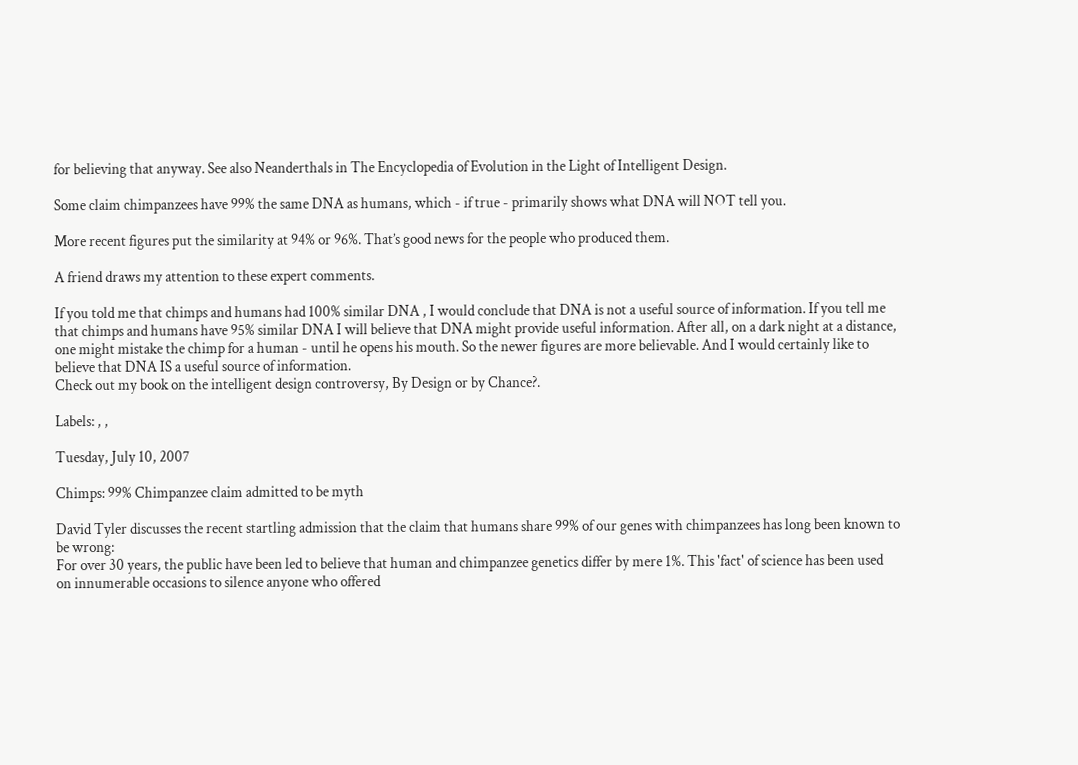for believing that anyway. See also Neanderthals in The Encyclopedia of Evolution in the Light of Intelligent Design.

Some claim chimpanzees have 99% the same DNA as humans, which - if true - primarily shows what DNA will NOT tell you.

More recent figures put the similarity at 94% or 96%. That’s good news for the people who produced them.

A friend draws my attention to these expert comments.

If you told me that chimps and humans had 100% similar DNA , I would conclude that DNA is not a useful source of information. If you tell me that chimps and humans have 95% similar DNA I will believe that DNA might provide useful information. After all, on a dark night at a distance, one might mistake the chimp for a human - until he opens his mouth. So the newer figures are more believable. And I would certainly like to believe that DNA IS a useful source of information.
Check out my book on the intelligent design controversy, By Design or by Chance?.

Labels: , ,

Tuesday, July 10, 2007

Chimps: 99% Chimpanzee claim admitted to be myth

David Tyler discusses the recent startling admission that the claim that humans share 99% of our genes with chimpanzees has long been known to be wrong:
For over 30 years, the public have been led to believe that human and chimpanzee genetics differ by mere 1%. This 'fact' of science has been used on innumerable occasions to silence anyone who offered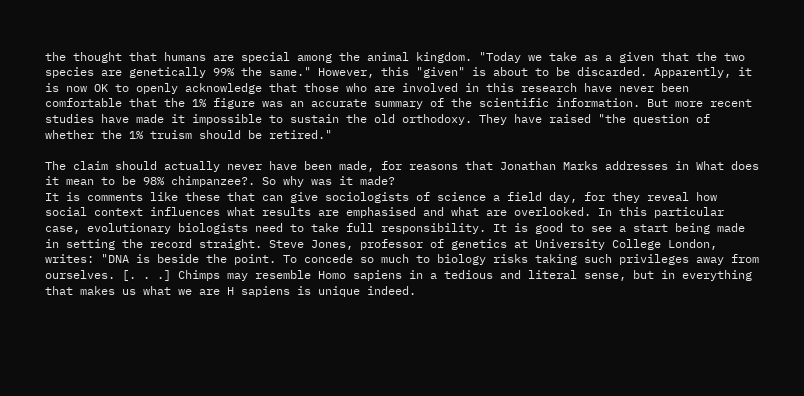the thought that humans are special among the animal kingdom. "Today we take as a given that the two species are genetically 99% the same." However, this "given" is about to be discarded. Apparently, it is now OK to openly acknowledge that those who are involved in this research have never been comfortable that the 1% figure was an accurate summary of the scientific information. But more recent studies have made it impossible to sustain the old orthodoxy. They have raised "the question of whether the 1% truism should be retired."

The claim should actually never have been made, for reasons that Jonathan Marks addresses in What does it mean to be 98% chimpanzee?. So why was it made?
It is comments like these that can give sociologists of science a field day, for they reveal how social context influences what results are emphasised and what are overlooked. In this particular case, evolutionary biologists need to take full responsibility. It is good to see a start being made in setting the record straight. Steve Jones, professor of genetics at University College London, writes: "DNA is beside the point. To concede so much to biology risks taking such privileges away from ourselves. [. . .] Chimps may resemble Homo sapiens in a tedious and literal sense, but in everything that makes us what we are H sapiens is unique indeed.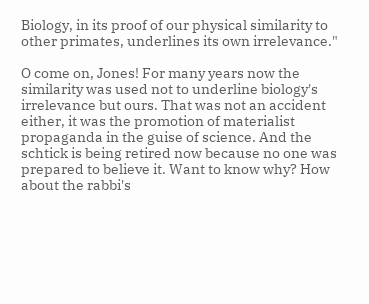Biology, in its proof of our physical similarity to other primates, underlines its own irrelevance."

O come on, Jones! For many years now the similarity was used not to underline biology's irrelevance but ours. That was not an accident either, it was the promotion of materialist propaganda in the guise of science. And the schtick is being retired now because no one was prepared to believe it. Want to know why? How about the rabbi's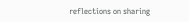reflections on sharing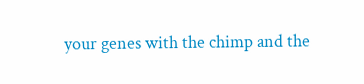your genes with the chimp and the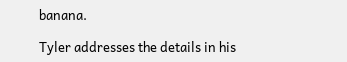banana.

Tyler addresses the details in his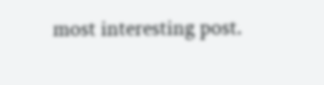most interesting post.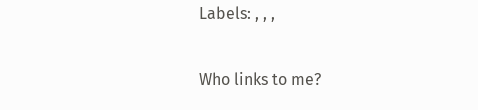Labels: , , ,

Who links to me?